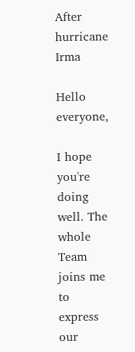After hurricane Irma

Hello everyone,

I hope you're doing well. The whole Team joins me to express our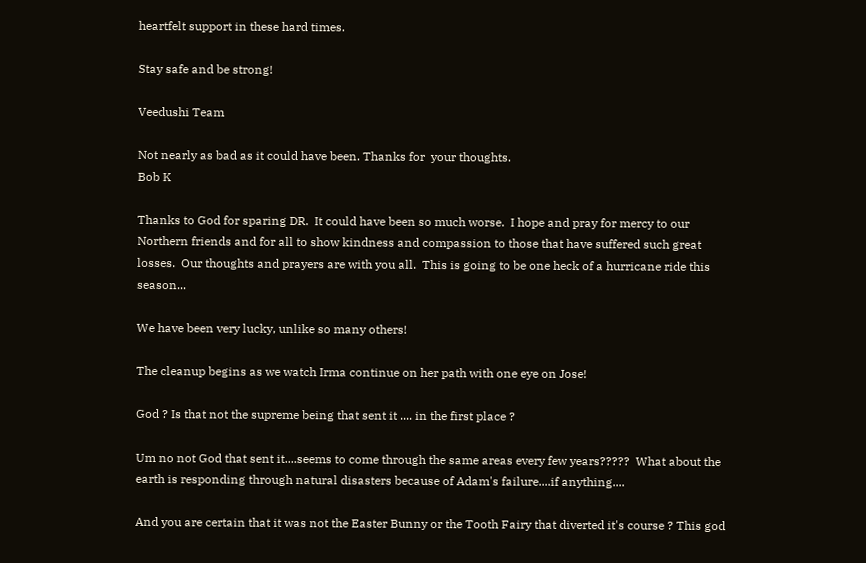heartfelt support in these hard times.

Stay safe and be strong!

Veedushi Team

Not nearly as bad as it could have been. Thanks for  your thoughts.
Bob K

Thanks to God for sparing DR.  It could have been so much worse.  I hope and pray for mercy to our Northern friends and for all to show kindness and compassion to those that have suffered such great losses.  Our thoughts and prayers are with you all.  This is going to be one heck of a hurricane ride this season...

We have been very lucky, unlike so many others!

The cleanup begins as we watch Irma continue on her path with one eye on Jose!

God ? Is that not the supreme being that sent it .... in the first place ?

Um no not God that sent it....seems to come through the same areas every few years?????  What about the earth is responding through natural disasters because of Adam's failure....if anything....

And you are certain that it was not the Easter Bunny or the Tooth Fairy that diverted it's course ? This god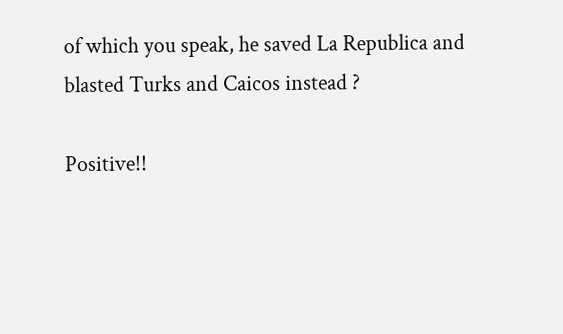of which you speak, he saved La Republica and blasted Turks and Caicos instead ?

Positive!!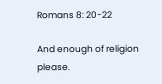Romans 8: 20-22

And enough of religion please.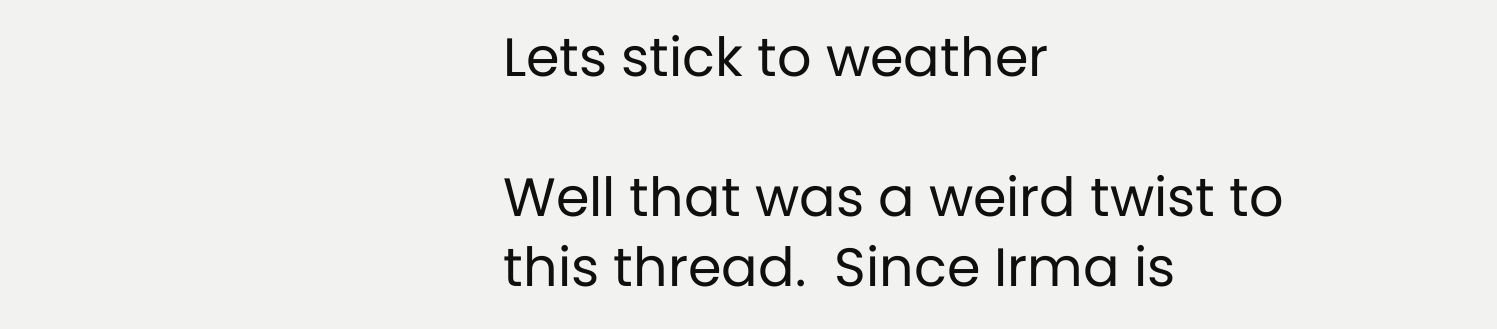Lets stick to weather

Well that was a weird twist to this thread.  Since Irma is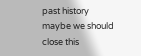past history maybe we should close this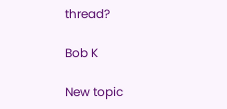thread?

Bob K

New topic